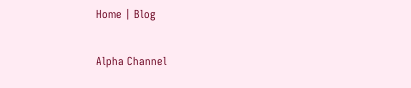Home | Blog

Alpha Channel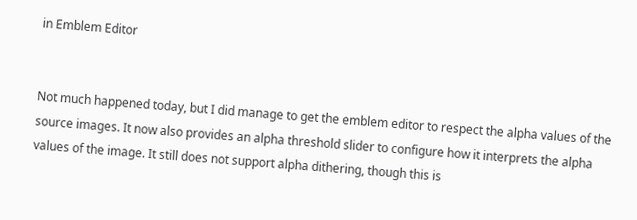in Emblem Editor


Not much happened today, but I did manage to get the emblem editor to respect the alpha values of the source images. It now also provides an alpha threshold slider to configure how it interprets the alpha values of the image. It still does not support alpha dithering, though this is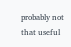probably not that useful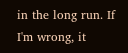in the long run. If I'm wrong, it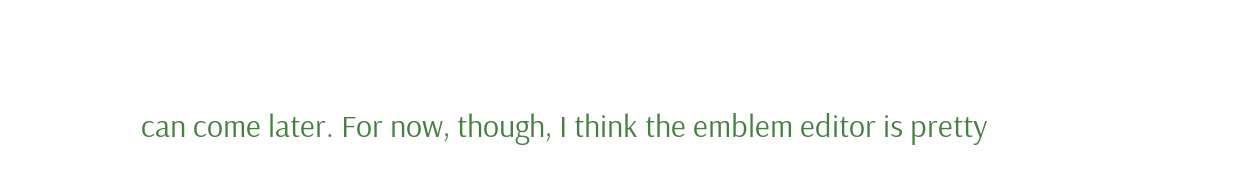can come later. For now, though, I think the emblem editor is pretty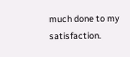much done to my satisfaction.